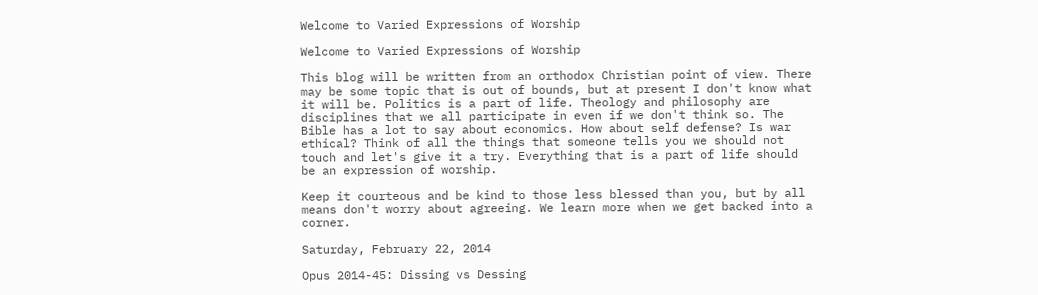Welcome to Varied Expressions of Worship

Welcome to Varied Expressions of Worship

This blog will be written from an orthodox Christian point of view. There may be some topic that is out of bounds, but at present I don't know what it will be. Politics is a part of life. Theology and philosophy are disciplines that we all participate in even if we don't think so. The Bible has a lot to say about economics. How about self defense? Is war ethical? Think of all the things that someone tells you we should not touch and let's give it a try. Everything that is a part of life should be an expression of worship.

Keep it courteous and be kind to those less blessed than you, but by all means don't worry about agreeing. We learn more when we get backed into a corner.

Saturday, February 22, 2014

Opus 2014-45: Dissing vs Dessing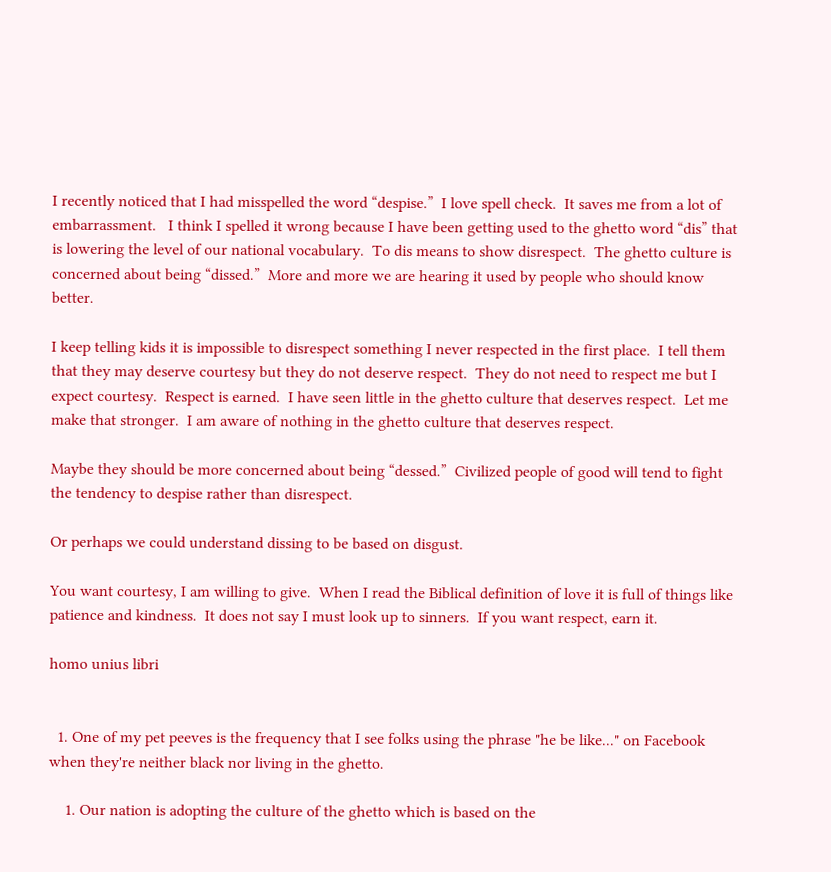I recently noticed that I had misspelled the word “despise.”  I love spell check.  It saves me from a lot of embarrassment.   I think I spelled it wrong because I have been getting used to the ghetto word “dis” that is lowering the level of our national vocabulary.  To dis means to show disrespect.  The ghetto culture is concerned about being “dissed.”  More and more we are hearing it used by people who should know better.

I keep telling kids it is impossible to disrespect something I never respected in the first place.  I tell them that they may deserve courtesy but they do not deserve respect.  They do not need to respect me but I expect courtesy.  Respect is earned.  I have seen little in the ghetto culture that deserves respect.  Let me make that stronger.  I am aware of nothing in the ghetto culture that deserves respect.

Maybe they should be more concerned about being “dessed.”  Civilized people of good will tend to fight the tendency to despise rather than disrespect.

Or perhaps we could understand dissing to be based on disgust.

You want courtesy, I am willing to give.  When I read the Biblical definition of love it is full of things like patience and kindness.  It does not say I must look up to sinners.  If you want respect, earn it.

homo unius libri


  1. One of my pet peeves is the frequency that I see folks using the phrase "he be like..." on Facebook when they're neither black nor living in the ghetto.

    1. Our nation is adopting the culture of the ghetto which is based on the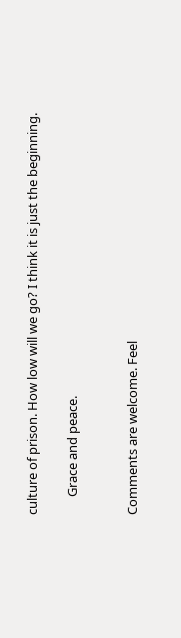culture of prison. How low will we go? I think it is just the beginning.

      Grace and peace.


Comments are welcome. Feel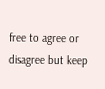free to agree or disagree but keep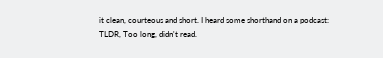it clean, courteous and short. I heard some shorthand on a podcast: TLDR, Too long, didn't read.